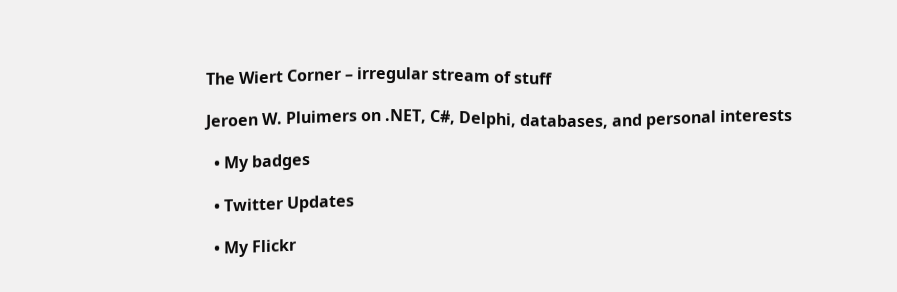The Wiert Corner – irregular stream of stuff

Jeroen W. Pluimers on .NET, C#, Delphi, databases, and personal interests

  • My badges

  • Twitter Updates

  • My Flickr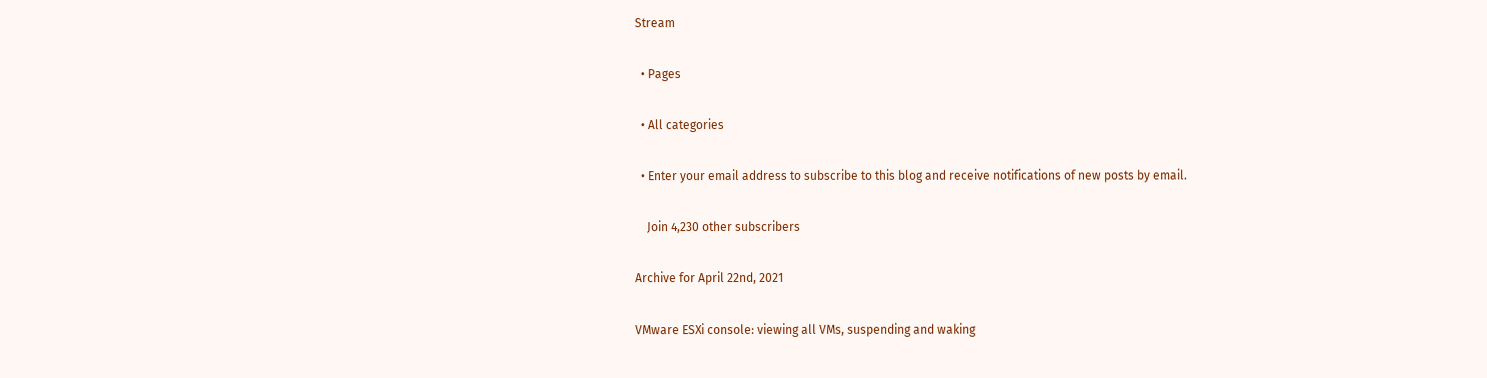Stream

  • Pages

  • All categories

  • Enter your email address to subscribe to this blog and receive notifications of new posts by email.

    Join 4,230 other subscribers

Archive for April 22nd, 2021

VMware ESXi console: viewing all VMs, suspending and waking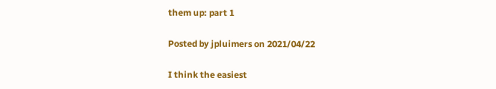them up: part 1

Posted by jpluimers on 2021/04/22

I think the easiest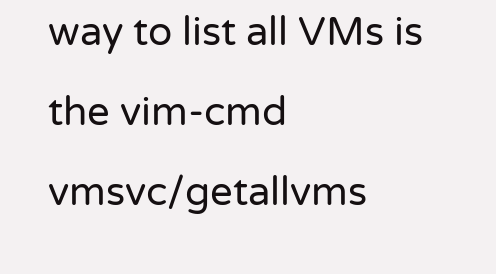way to list all VMs is the vim-cmd vmsvc/getallvms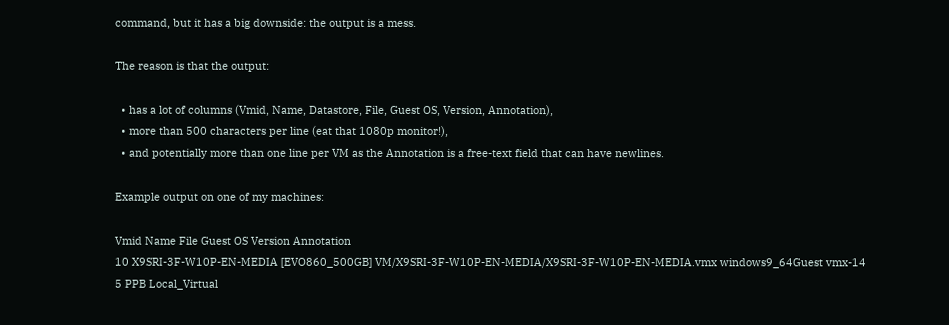command, but it has a big downside: the output is a mess.

The reason is that the output:

  • has a lot of columns (Vmid, Name, Datastore, File, Guest OS, Version, Annotation),
  • more than 500 characters per line (eat that 1080p monitor!),
  • and potentially more than one line per VM as the Annotation is a free-text field that can have newlines.

Example output on one of my machines:

Vmid Name File Guest OS Version Annotation
10 X9SRI-3F-W10P-EN-MEDIA [EVO860_500GB] VM/X9SRI-3F-W10P-EN-MEDIA/X9SRI-3F-W10P-EN-MEDIA.vmx windows9_64Guest vmx-14
5 PPB Local_Virtual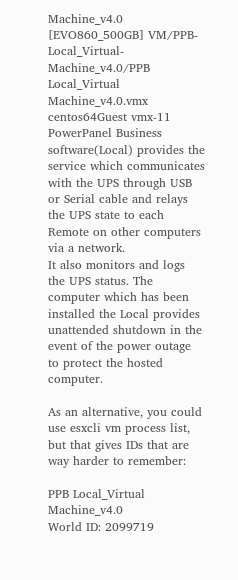Machine_v4.0 [EVO860_500GB] VM/PPB-Local_Virtual-Machine_v4.0/PPB Local_Virtual Machine_v4.0.vmx centos64Guest vmx-11 PowerPanel Business software(Local) provides the service which communicates
with the UPS through USB or Serial cable and relays the UPS state to each Remote on other computers
via a network.
It also monitors and logs the UPS status. The computer which has been installed the Local provides
unattended shutdown in the event of the power outage to protect the hosted computer.

As an alternative, you could use esxcli vm process list, but that gives IDs that are way harder to remember:

PPB Local_Virtual Machine_v4.0
World ID: 2099719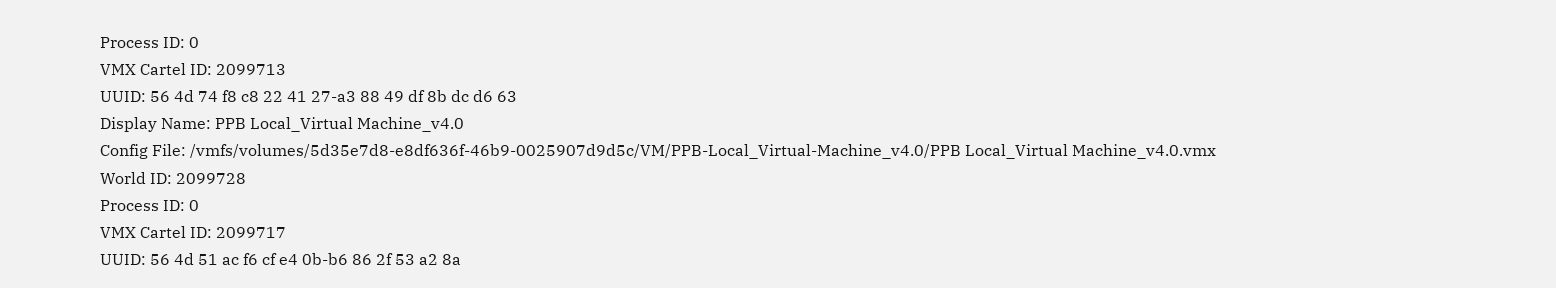Process ID: 0
VMX Cartel ID: 2099713
UUID: 56 4d 74 f8 c8 22 41 27-a3 88 49 df 8b dc d6 63
Display Name: PPB Local_Virtual Machine_v4.0
Config File: /vmfs/volumes/5d35e7d8-e8df636f-46b9-0025907d9d5c/VM/PPB-Local_Virtual-Machine_v4.0/PPB Local_Virtual Machine_v4.0.vmx
World ID: 2099728
Process ID: 0
VMX Cartel ID: 2099717
UUID: 56 4d 51 ac f6 cf e4 0b-b6 86 2f 53 a2 8a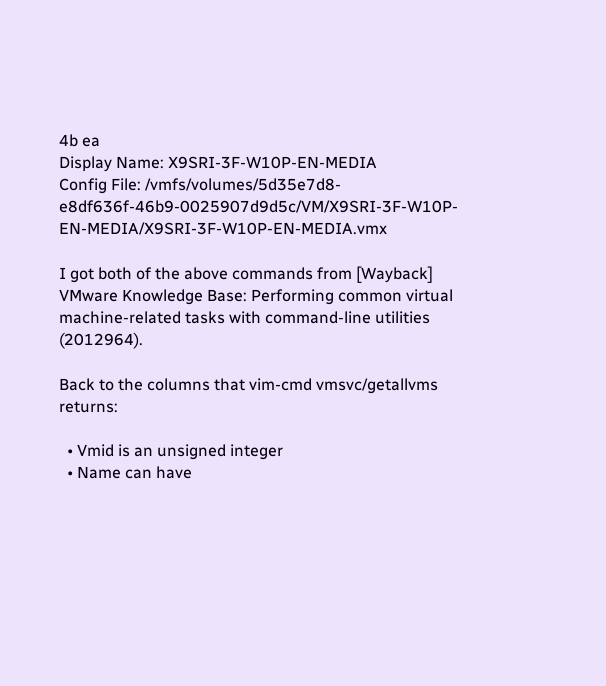4b ea
Display Name: X9SRI-3F-W10P-EN-MEDIA
Config File: /vmfs/volumes/5d35e7d8-e8df636f-46b9-0025907d9d5c/VM/X9SRI-3F-W10P-EN-MEDIA/X9SRI-3F-W10P-EN-MEDIA.vmx

I got both of the above commands from [Wayback] VMware Knowledge Base: Performing common virtual machine-related tasks with command-line utilities (2012964).

Back to the columns that vim-cmd vmsvc/getallvms returns:

  • Vmid is an unsigned integer
  • Name can have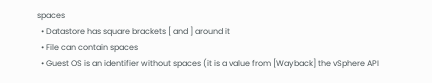spaces
  • Datastore has square brackets [ and ] around it
  • File can contain spaces
  • Guest OS is an identifier without spaces (it is a value from [Wayback] the vSphere API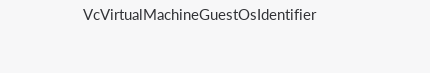VcVirtualMachineGuestOsIdentifier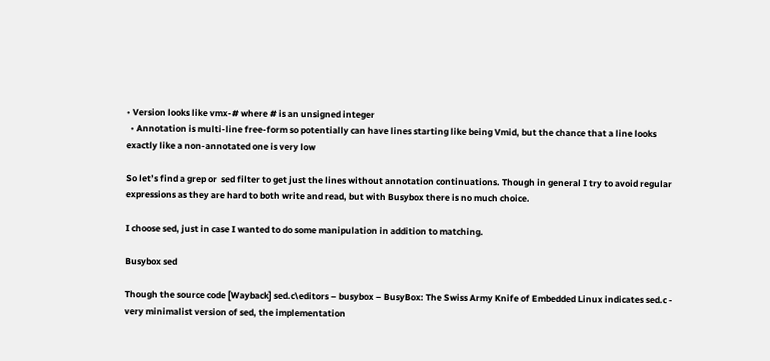• Version looks like vmx-# where # is an unsigned integer
  • Annotation is multi-line free-form so potentially can have lines starting like being Vmid, but the chance that a line looks exactly like a non-annotated one is very low

So let’s find a grep or  sed filter to get just the lines without annotation continuations. Though in general I try to avoid regular expressions as they are hard to both write and read, but with Busybox there is no much choice.

I choose sed, just in case I wanted to do some manipulation in addition to matching.

Busybox sed

Though the source code [Wayback] sed.c\editors – busybox – BusyBox: The Swiss Army Knife of Embedded Linux indicates sed.c - very minimalist version of sed, the implementation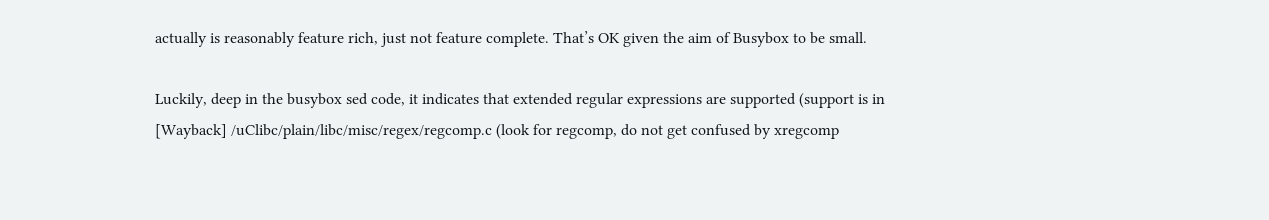actually is reasonably feature rich, just not feature complete. That’s OK given the aim of Busybox to be small.

Luckily, deep in the busybox sed code, it indicates that extended regular expressions are supported (support is in [Wayback] /uClibc/plain/libc/misc/regex/regcomp.c (look for regcomp, do not get confused by xregcomp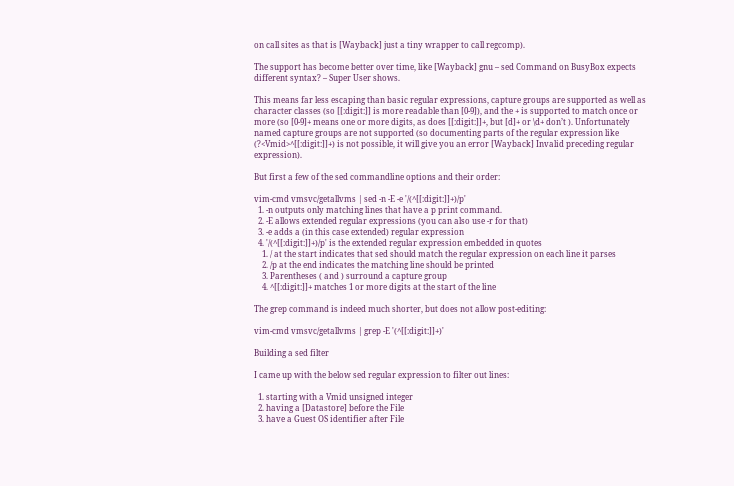on call sites as that is [Wayback] just a tiny wrapper to call regcomp).

The support has become better over time, like [Wayback] gnu – sed Command on BusyBox expects different syntax? – Super User shows.

This means far less escaping than basic regular expressions, capture groups are supported as well as character classes (so [[:digit:]] is more readable than [0-9]), and the + is supported to match once or more (so [0-9]+ means one or more digits, as does [[:digit:]]+, but [d]+ or \d+ don’t ). Unfortunately named capture groups are not supported (so documenting parts of the regular expression like (?<Vmid>^[[:digit:]]+) is not possible, it will give you an error [Wayback] Invalid preceding regular expression).

But first a few of the sed commandline options and their order:

vim-cmd vmsvc/getallvms | sed -n -E -e '/(^[[:digit:]]+)/p'
  1. -n outputs only matching lines that have a p print command.
  2. -E allows extended regular expressions (you can also use -r for that)
  3. -e adds a (in this case extended) regular expression
  4. '/(^[[:digit:]]+)/p' is the extended regular expression embedded in quotes
    1. / at the start indicates that sed should match the regular expression on each line it parses
    2. /p at the end indicates the matching line should be printed
    3. Parentheses ( and ) surround a capture group
    4. ^[[:digit:]]+ matches 1 or more digits at the start of the line

The grep command is indeed much shorter, but does not allow post-editing:

vim-cmd vmsvc/getallvms | grep -E '(^[[:digit:]]+)'

Building a sed filter

I came up with the below sed regular expression to filter out lines:

  1. starting with a Vmid unsigned integer
  2. having a [Datastore] before the File
  3. have a Guest OS identifier after File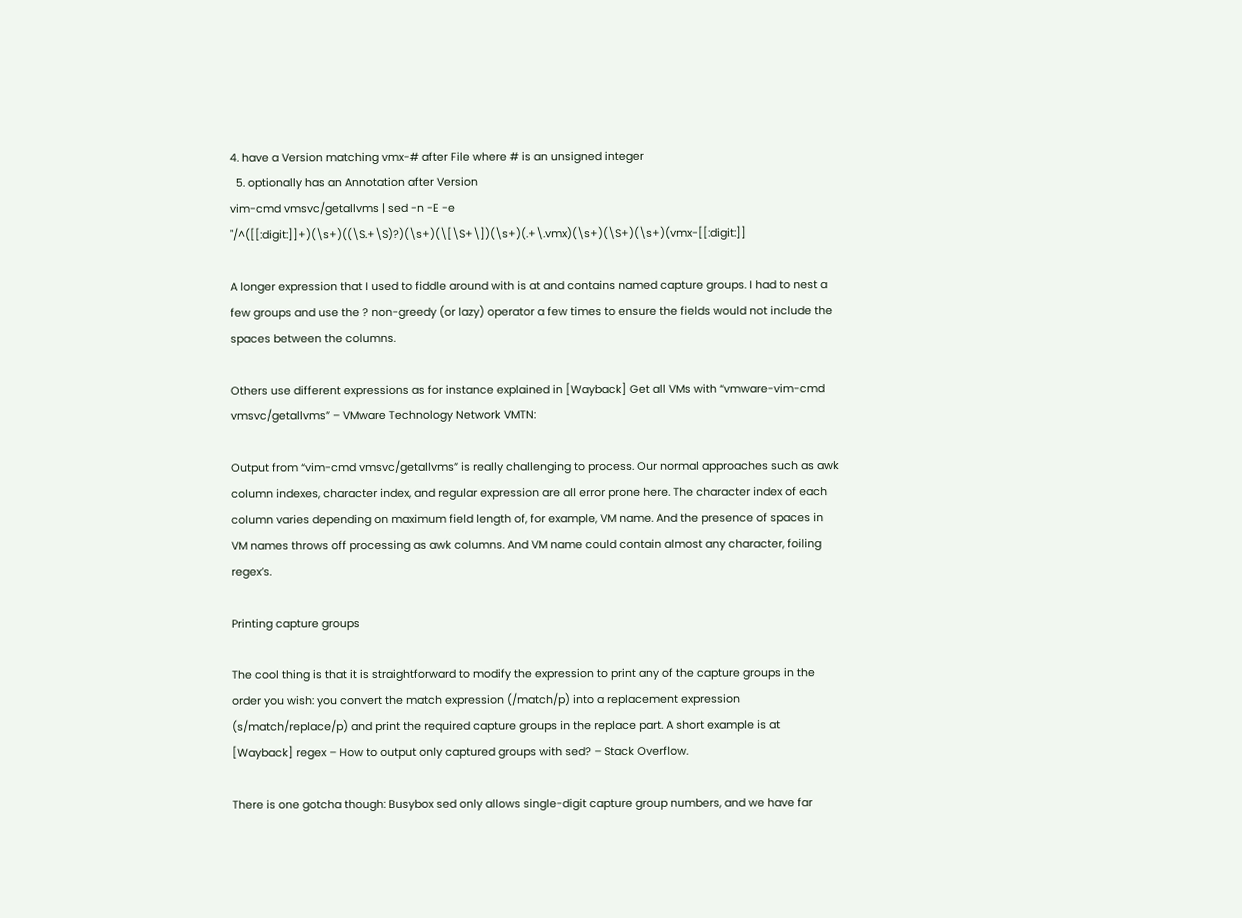4. have a Version matching vmx-# after File where # is an unsigned integer
  5. optionally has an Annotation after Version
vim-cmd vmsvc/getallvms | sed -n -E -e  "/^([[:digit:]]+)(\s+)((\S.+\S)?)(\s+)(\[\S+\])(\s+)(.+\.vmx)(\s+)(\S+)(\s+)(vmx-[[:digit:]]

A longer expression that I used to fiddle around with is at and contains named capture groups. I had to nest a few groups and use the ? non-greedy (or lazy) operator a few times to ensure the fields would not include the spaces between the columns.

Others use different expressions as for instance explained in [Wayback] Get all VMs with “vmware-vim-cmd vmsvc/getallvms” – VMware Technology Network VMTN:

Output from “vim-cmd vmsvc/getallvms” is really challenging to process. Our normal approaches such as awk column indexes, character index, and regular expression are all error prone here. The character index of each column varies depending on maximum field length of, for example, VM name. And the presence of spaces in VM names throws off processing as awk columns. And VM name could contain almost any character, foiling regex’s.

Printing capture groups

The cool thing is that it is straightforward to modify the expression to print any of the capture groups in the order you wish: you convert the match expression (/match/p) into a replacement expression (s/match/replace/p) and print the required capture groups in the replace part. A short example is at [Wayback] regex – How to output only captured groups with sed? – Stack Overflow.

There is one gotcha though: Busybox sed only allows single-digit capture group numbers, and we have far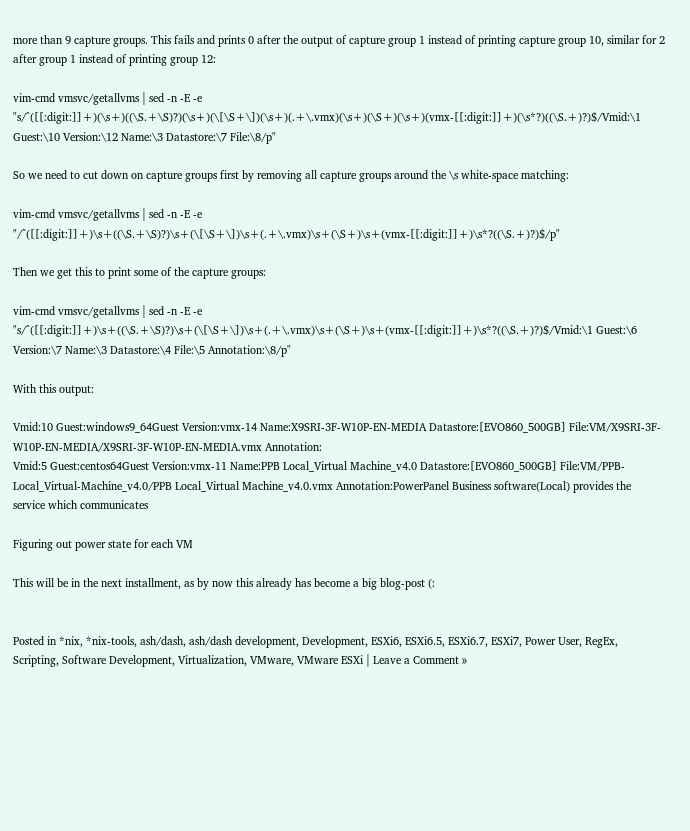more than 9 capture groups. This fails and prints 0 after the output of capture group 1 instead of printing capture group 10, similar for 2 after group 1 instead of printing group 12:

vim-cmd vmsvc/getallvms | sed -n -E -e  "s/^([[:digit:]]+)(\s+)((\S.+\S)?)(\s+)(\[\S+\])(\s+)(.+\.vmx)(\s+)(\S+)(\s+)(vmx-[[:digit:]]+)(\s*?)((\S.+)?)$/Vmid:\1 Guest:\10 Version:\12 Name:\3 Datastore:\7 File:\8/p"

So we need to cut down on capture groups first by removing all capture groups around the \s white-space matching:

vim-cmd vmsvc/getallvms | sed -n -E -e  "/^([[:digit:]]+)\s+((\S.+\S)?)\s+(\[\S+\])\s+(.+\.vmx)\s+(\S+)\s+(vmx-[[:digit:]]+)\s*?((\S.+)?)$/p"

Then we get this to print some of the capture groups:

vim-cmd vmsvc/getallvms | sed -n -E -e "s/^([[:digit:]]+)\s+((\S.+\S)?)\s+(\[\S+\])\s+(.+\.vmx)\s+(\S+)\s+(vmx-[[:digit:]]+)\s*?((\S.+)?)$/Vmid:\1 Guest:\6 Version:\7 Name:\3 Datastore:\4 File:\5 Annotation:\8/p"

With this output:

Vmid:10 Guest:windows9_64Guest Version:vmx-14 Name:X9SRI-3F-W10P-EN-MEDIA Datastore:[EVO860_500GB] File:VM/X9SRI-3F-W10P-EN-MEDIA/X9SRI-3F-W10P-EN-MEDIA.vmx Annotation:
Vmid:5 Guest:centos64Guest Version:vmx-11 Name:PPB Local_Virtual Machine_v4.0 Datastore:[EVO860_500GB] File:VM/PPB-Local_Virtual-Machine_v4.0/PPB Local_Virtual Machine_v4.0.vmx Annotation:PowerPanel Business software(Local) provides the service which communicates

Figuring out power state for each VM

This will be in the next installment, as by now this already has become a big blog-post (:


Posted in *nix, *nix-tools, ash/dash, ash/dash development, Development, ESXi6, ESXi6.5, ESXi6.7, ESXi7, Power User, RegEx, Scripting, Software Development, Virtualization, VMware, VMware ESXi | Leave a Comment »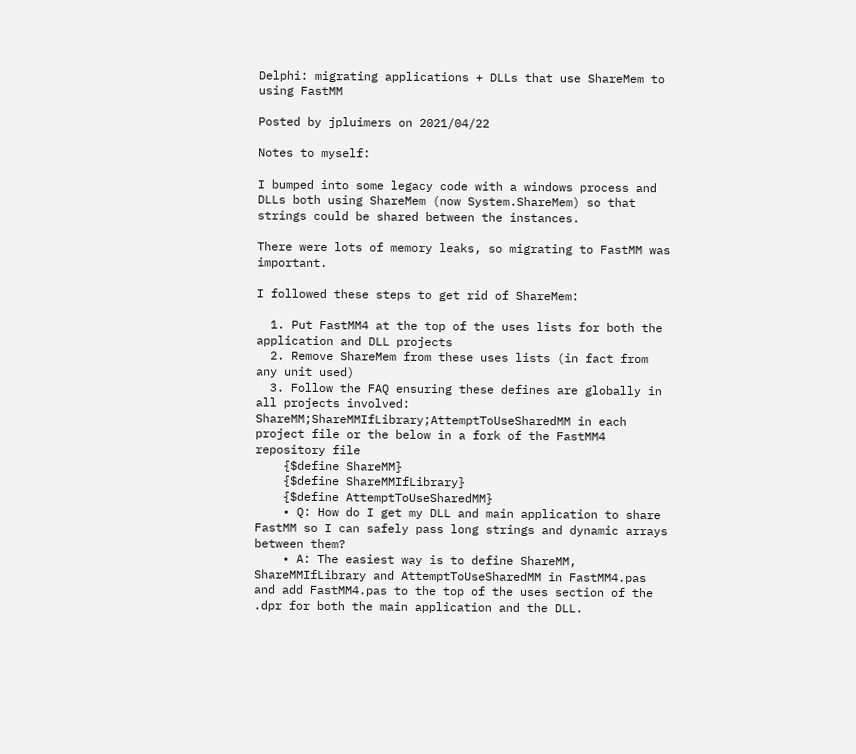Delphi: migrating applications + DLLs that use ShareMem to using FastMM

Posted by jpluimers on 2021/04/22

Notes to myself:

I bumped into some legacy code with a windows process and DLLs both using ShareMem (now System.ShareMem) so that strings could be shared between the instances.

There were lots of memory leaks, so migrating to FastMM was important.

I followed these steps to get rid of ShareMem:

  1. Put FastMM4 at the top of the uses lists for both the application and DLL projects
  2. Remove ShareMem from these uses lists (in fact from any unit used)
  3. Follow the FAQ ensuring these defines are globally in all projects involved: ShareMM;ShareMMIfLibrary;AttemptToUseSharedMM in each project file or the below in a fork of the FastMM4 repository file
    {$define ShareMM}
    {$define ShareMMIfLibrary}
    {$define AttemptToUseSharedMM}
    • Q: How do I get my DLL and main application to share FastMM so I can safely pass long strings and dynamic arrays between them?
    • A: The easiest way is to define ShareMM, ShareMMIfLibrary and AttemptToUseSharedMM in FastMM4.pas and add FastMM4.pas to the top of the uses section of the .dpr for both the main application and the DLL.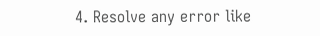4. Resolve any error like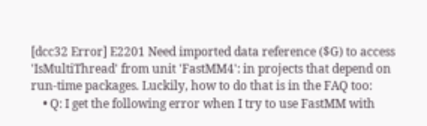[dcc32 Error] E2201 Need imported data reference ($G) to access 'IsMultiThread' from unit 'FastMM4': in projects that depend on run-time packages. Luckily, how to do that is in the FAQ too:
    • Q: I get the following error when I try to use FastMM with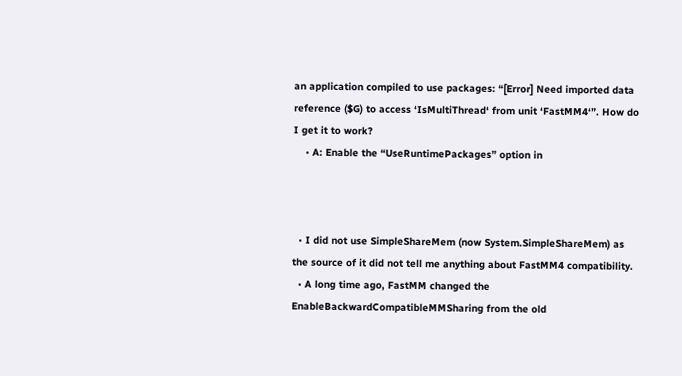an application compiled to use packages: “[Error] Need imported data reference ($G) to access ‘IsMultiThread‘ from unit ‘FastMM4‘”. How do I get it to work?
    • A: Enable the “UseRuntimePackages” option in



  • I did not use SimpleShareMem (now System.SimpleShareMem) as the source of it did not tell me anything about FastMM4 compatibility.
  • A long time ago, FastMM changed the EnableBackwardCompatibleMMSharing from the old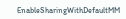EnableSharingWithDefaultMM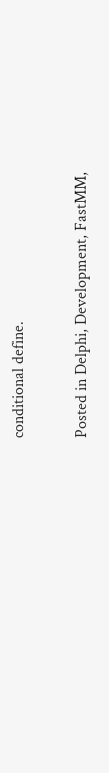conditional define.


Posted in Delphi, Development, FastMM,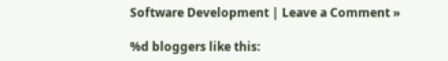Software Development | Leave a Comment »

%d bloggers like this: